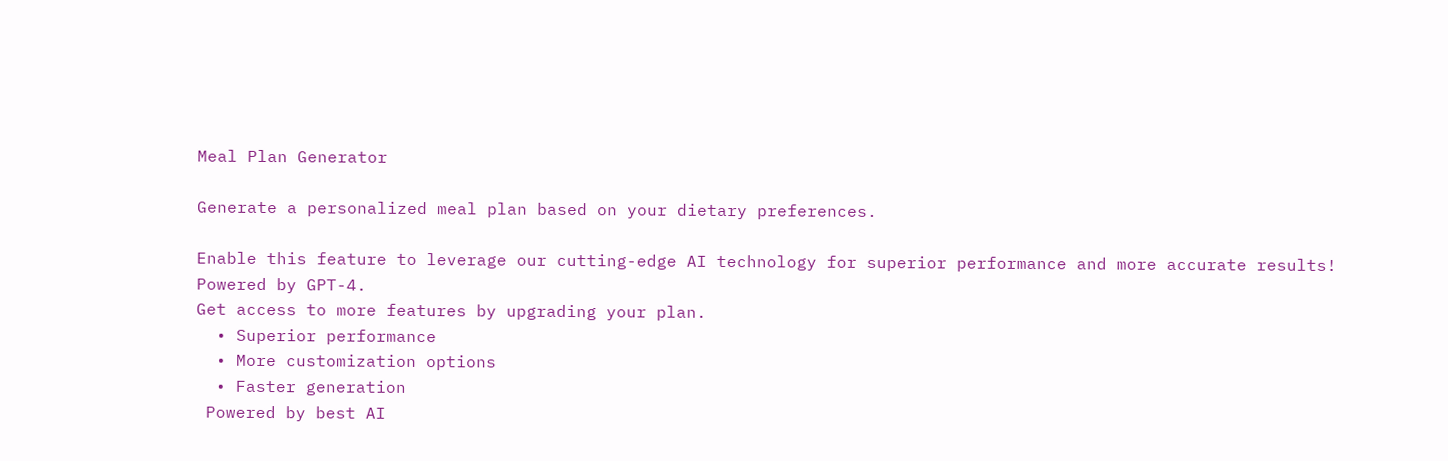Meal Plan Generator

Generate a personalized meal plan based on your dietary preferences.

Enable this feature to leverage our cutting-edge AI technology for superior performance and more accurate results! Powered by GPT-4.
Get access to more features by upgrading your plan.
  • Superior performance
  • More customization options
  • Faster generation
 Powered by best AI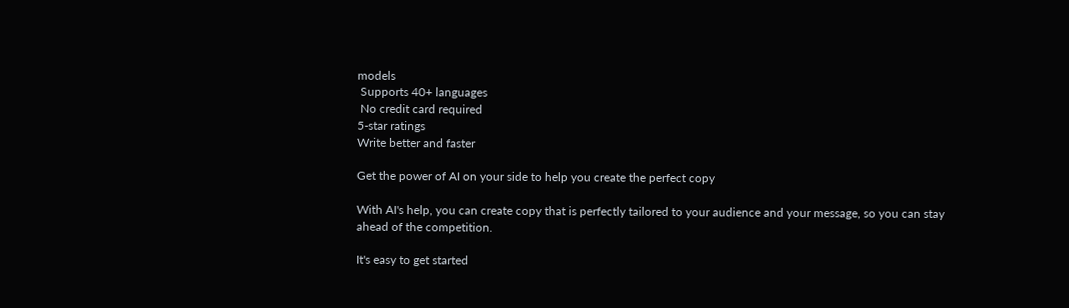models
 Supports 40+ languages
 No credit card required
5-star ratings
Write better and faster

Get the power of AI on your side to help you create the perfect copy

With AI's help, you can create copy that is perfectly tailored to your audience and your message, so you can stay ahead of the competition.

It's easy to get started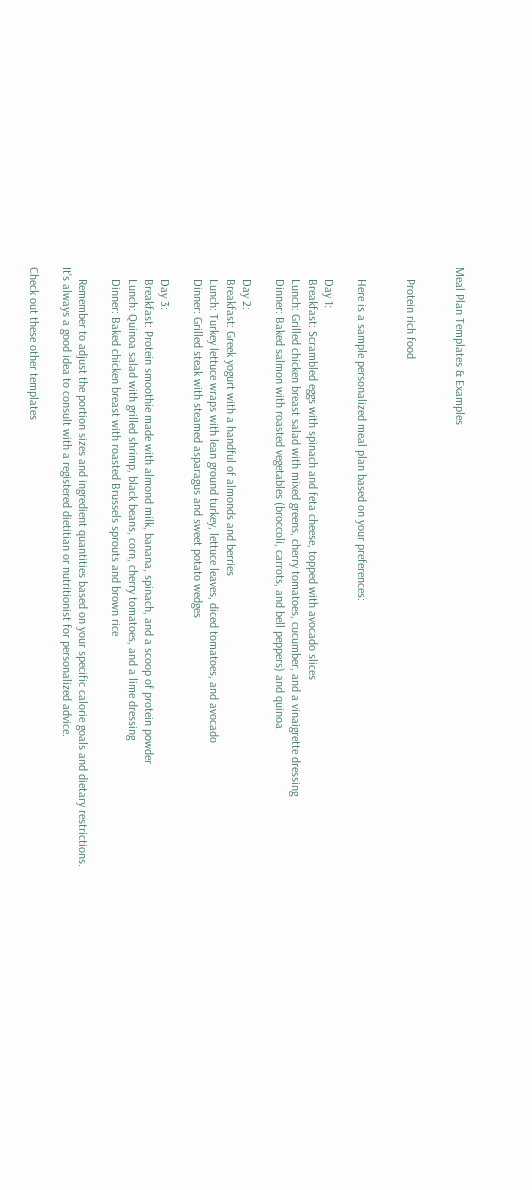Meal Plan Templates & Examples


    Protein rich food


    Here is a sample personalized meal plan based on your preferences:

    Day 1:
    Breakfast: Scrambled eggs with spinach and feta cheese, topped with avocado slices
    Lunch: Grilled chicken breast salad with mixed greens, cherry tomatoes, cucumber, and a vinaigrette dressing
    Dinner: Baked salmon with roasted vegetables (broccoli, carrots, and bell peppers) and quinoa

    Day 2:
    Breakfast: Greek yogurt with a handful of almonds and berries
    Lunch: Turkey lettuce wraps with lean ground turkey, lettuce leaves, diced tomatoes, and avocado
    Dinner: Grilled steak with steamed asparagus and sweet potato wedges

    Day 3:
    Breakfast: Protein smoothie made with almond milk, banana, spinach, and a scoop of protein powder
    Lunch: Quinoa salad with grilled shrimp, black beans, corn, cherry tomatoes, and a lime dressing
    Dinner: Baked chicken breast with roasted Brussels sprouts and brown rice

    Remember to adjust the portion sizes and ingredient quantities based on your specific calorie goals and dietary restrictions. It's always a good idea to consult with a registered dietitian or nutritionist for personalized advice.

Check out these other templates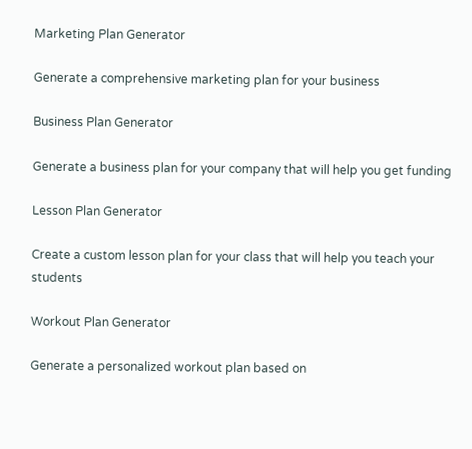Marketing Plan Generator

Generate a comprehensive marketing plan for your business

Business Plan Generator

Generate a business plan for your company that will help you get funding

Lesson Plan Generator

Create a custom lesson plan for your class that will help you teach your students

Workout Plan Generator

Generate a personalized workout plan based on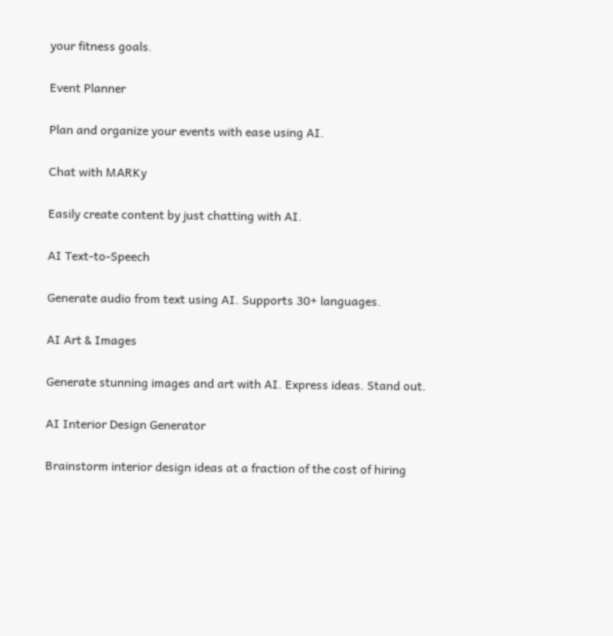your fitness goals.

Event Planner

Plan and organize your events with ease using AI.

Chat with MARKy

Easily create content by just chatting with AI.

AI Text-to-Speech

Generate audio from text using AI. Supports 30+ languages.

AI Art & Images

Generate stunning images and art with AI. Express ideas. Stand out.

AI Interior Design Generator

Brainstorm interior design ideas at a fraction of the cost of hiring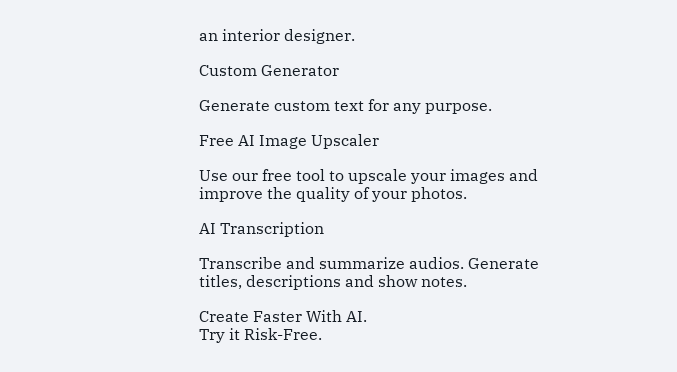an interior designer.

Custom Generator

Generate custom text for any purpose.

Free AI Image Upscaler

Use our free tool to upscale your images and improve the quality of your photos.

AI Transcription

Transcribe and summarize audios. Generate titles, descriptions and show notes.

Create Faster With AI.
Try it Risk-Free.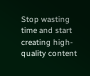Stop wasting time and start creating high-quality content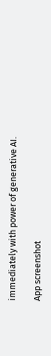immediately with power of generative AI.

App screenshot